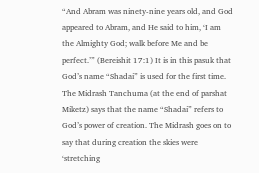“And Abram was ninety-nine years old, and God appeared to Abram, and He said to him, ‘I am the Almighty God; walk before Me and be perfect.’” (Bereishit 17:1) It is in this pasuk that God’s name “Shadai” is used for the first time. The Midrash Tanchuma (at the end of parshat Miketz) says that the name “Shadai” refers to God’s power of creation. The Midrash goes on to say that during creation the skies were ‘stretching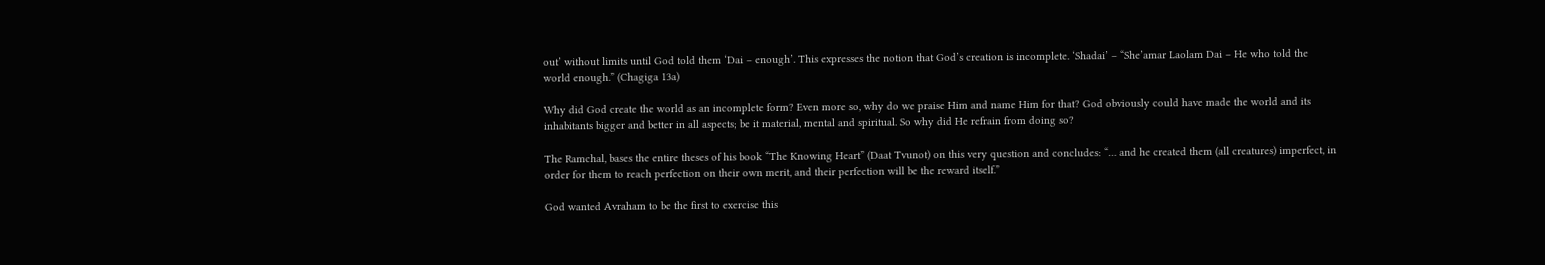out’ without limits until God told them ‘Dai – enough’. This expresses the notion that God’s creation is incomplete. ‘Shadai’ – “She’amar Laolam Dai – He who told the world enough.” (Chagiga 13a)

Why did God create the world as an incomplete form? Even more so, why do we praise Him and name Him for that? God obviously could have made the world and its inhabitants bigger and better in all aspects; be it material, mental and spiritual. So why did He refrain from doing so?

The Ramchal, bases the entire theses of his book “The Knowing Heart” (Daat Tvunot) on this very question and concludes: “… and he created them (all creatures) imperfect, in order for them to reach perfection on their own merit, and their perfection will be the reward itself.”

God wanted Avraham to be the first to exercise this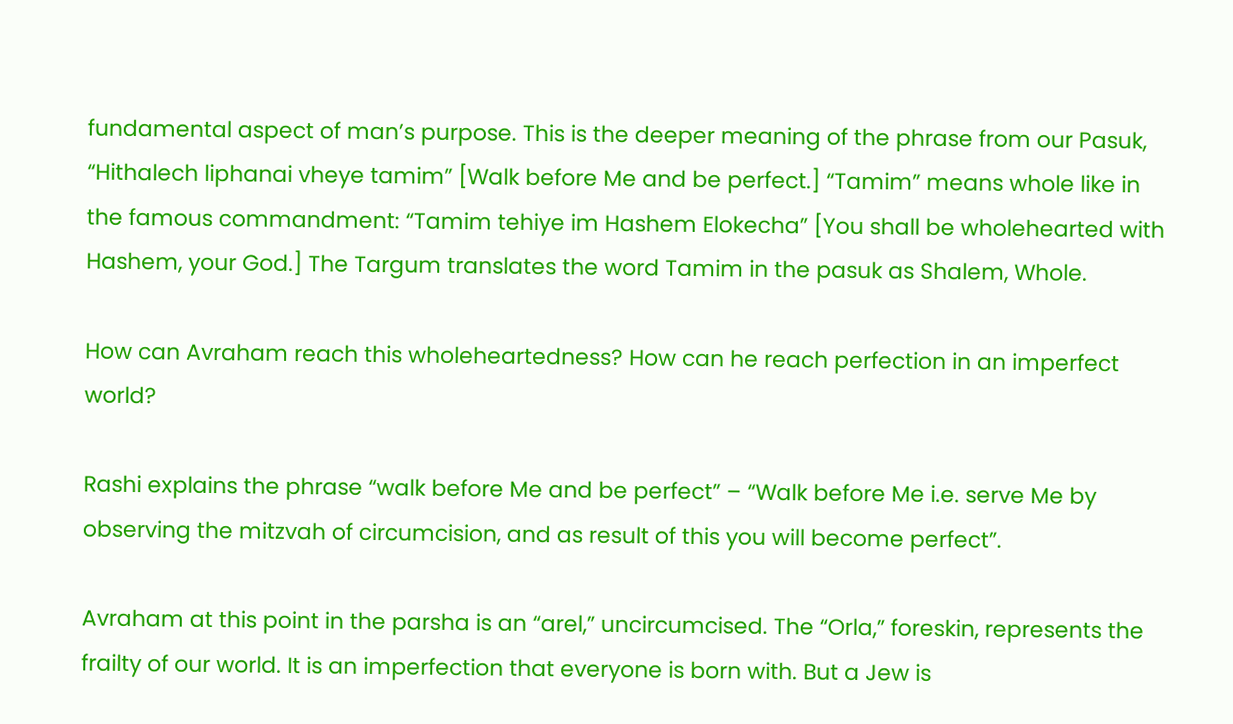fundamental aspect of man’s purpose. This is the deeper meaning of the phrase from our Pasuk, “Hithalech liphanai vheye tamim” [Walk before Me and be perfect.] “Tamim” means whole like in the famous commandment: “Tamim tehiye im Hashem Elokecha” [You shall be wholehearted with Hashem, your God.] The Targum translates the word Tamim in the pasuk as Shalem, Whole.

How can Avraham reach this wholeheartedness? How can he reach perfection in an imperfect world?

Rashi explains the phrase “walk before Me and be perfect” – “Walk before Me i.e. serve Me by observing the mitzvah of circumcision, and as result of this you will become perfect”.

Avraham at this point in the parsha is an “arel,” uncircumcised. The “Orla,” foreskin, represents the frailty of our world. It is an imperfection that everyone is born with. But a Jew is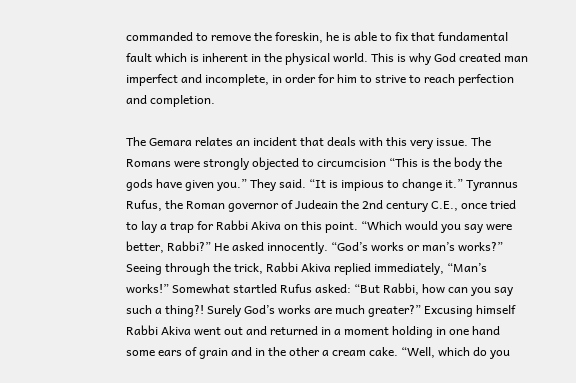commanded to remove the foreskin, he is able to fix that fundamental fault which is inherent in the physical world. This is why God created man imperfect and incomplete, in order for him to strive to reach perfection and completion.

The Gemara relates an incident that deals with this very issue. The Romans were strongly objected to circumcision “This is the body the gods have given you.” They said. “It is impious to change it.” Tyrannus Rufus, the Roman governor of Judeain the 2nd century C.E., once tried to lay a trap for Rabbi Akiva on this point. “Which would you say were better, Rabbi?” He asked innocently. “God’s works or man’s works?” Seeing through the trick, Rabbi Akiva replied immediately, “Man’s works!” Somewhat startled Rufus asked: “But Rabbi, how can you say such a thing?! Surely God’s works are much greater?” Excusing himself Rabbi Akiva went out and returned in a moment holding in one hand some ears of grain and in the other a cream cake. “Well, which do you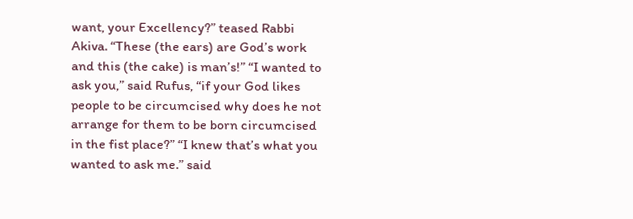want, your Excellency?” teased Rabbi Akiva. “These (the ears) are God’s work and this (the cake) is man’s!” “I wanted to ask you,” said Rufus, “if your God likes people to be circumcised why does he not arrange for them to be born circumcised in the fist place?” “I knew that’s what you wanted to ask me.” said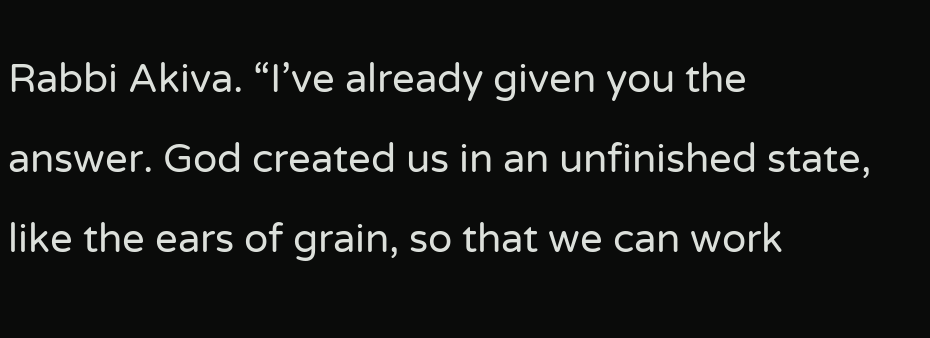Rabbi Akiva. “I’ve already given you the answer. God created us in an unfinished state, like the ears of grain, so that we can work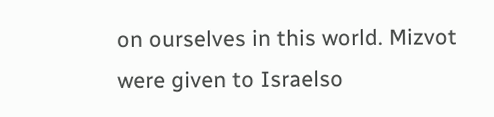on ourselves in this world. Mizvot were given to Israelso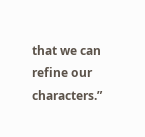that we can refine our characters.”